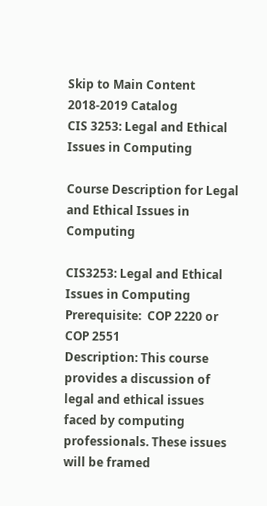Skip to Main Content
2018-2019 Catalog
CIS 3253: Legal and Ethical Issues in Computing

Course Description for Legal and Ethical Issues in Computing

CIS3253: Legal and Ethical Issues in Computing
Prerequisite:  COP 2220 or COP 2551
Description: This course provides a discussion of legal and ethical issues faced by computing professionals. These issues will be framed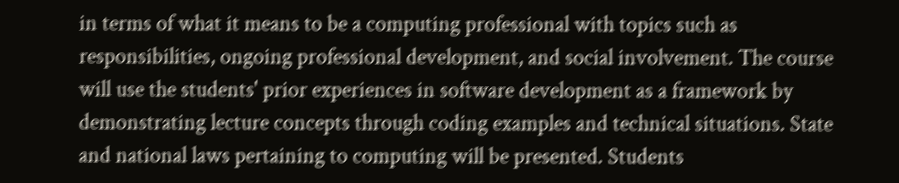in terms of what it means to be a computing professional with topics such as responsibilities, ongoing professional development, and social involvement. The course will use the students' prior experiences in software development as a framework by demonstrating lecture concepts through coding examples and technical situations. State and national laws pertaining to computing will be presented. Students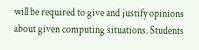will be required to give and justify opinions about given computing situations. Students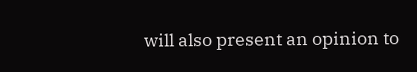will also present an opinion to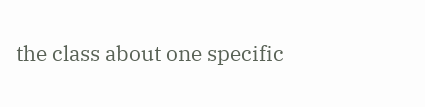the class about one specific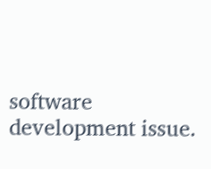software development issue.